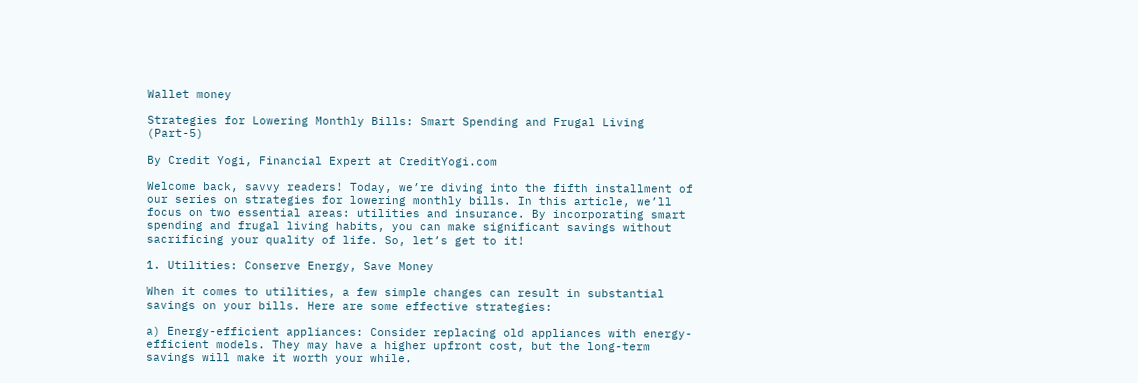Wallet money

Strategies for Lowering Monthly Bills: Smart Spending and Frugal Living (Part-5)

By Credit Yogi, Financial Expert at CreditYogi.com

Welcome back, savvy readers! Today, we’re diving into the fifth installment of our series on strategies for lowering monthly bills. In this article, we’ll focus on two essential areas: utilities and insurance. By incorporating smart spending and frugal living habits, you can make significant savings without sacrificing your quality of life. So, let’s get to it!

1. Utilities: Conserve Energy, Save Money

When it comes to utilities, a few simple changes can result in substantial savings on your bills. Here are some effective strategies:

a) Energy-efficient appliances: Consider replacing old appliances with energy-efficient models. They may have a higher upfront cost, but the long-term savings will make it worth your while.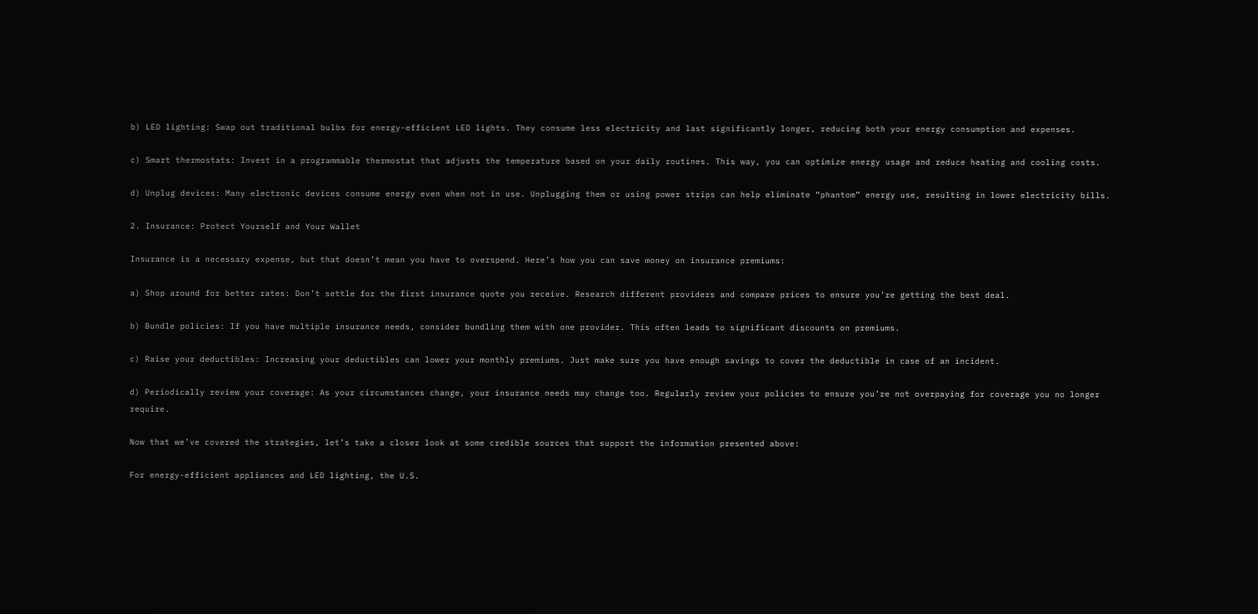b) LED lighting: Swap out traditional bulbs for energy-efficient LED lights. They consume less electricity and last significantly longer, reducing both your energy consumption and expenses.

c) Smart thermostats: Invest in a programmable thermostat that adjusts the temperature based on your daily routines. This way, you can optimize energy usage and reduce heating and cooling costs.

d) Unplug devices: Many electronic devices consume energy even when not in use. Unplugging them or using power strips can help eliminate “phantom” energy use, resulting in lower electricity bills.

2. Insurance: Protect Yourself and Your Wallet

Insurance is a necessary expense, but that doesn’t mean you have to overspend. Here’s how you can save money on insurance premiums:

a) Shop around for better rates: Don’t settle for the first insurance quote you receive. Research different providers and compare prices to ensure you’re getting the best deal.

b) Bundle policies: If you have multiple insurance needs, consider bundling them with one provider. This often leads to significant discounts on premiums.

c) Raise your deductibles: Increasing your deductibles can lower your monthly premiums. Just make sure you have enough savings to cover the deductible in case of an incident.

d) Periodically review your coverage: As your circumstances change, your insurance needs may change too. Regularly review your policies to ensure you’re not overpaying for coverage you no longer require.

Now that we’ve covered the strategies, let’s take a closer look at some credible sources that support the information presented above:

For energy-efficient appliances and LED lighting, the U.S.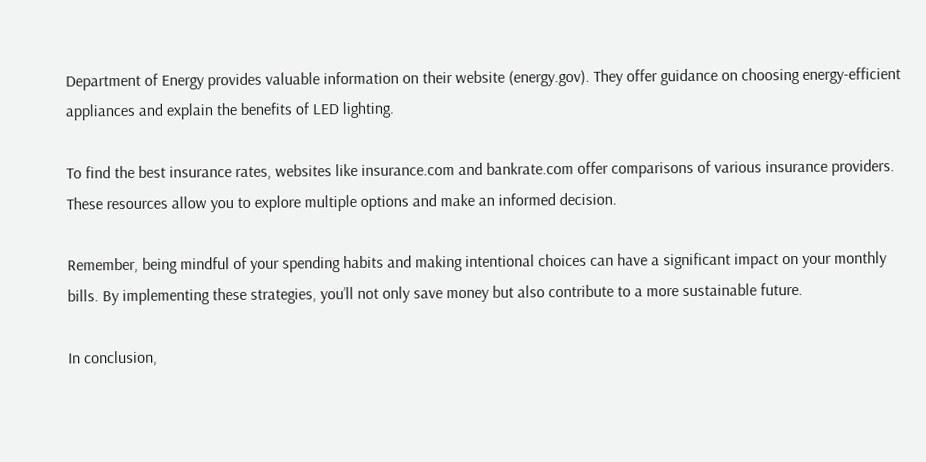Department of Energy provides valuable information on their website (energy.gov). They offer guidance on choosing energy-efficient appliances and explain the benefits of LED lighting.

To find the best insurance rates, websites like insurance.com and bankrate.com offer comparisons of various insurance providers. These resources allow you to explore multiple options and make an informed decision.

Remember, being mindful of your spending habits and making intentional choices can have a significant impact on your monthly bills. By implementing these strategies, you’ll not only save money but also contribute to a more sustainable future.

In conclusion,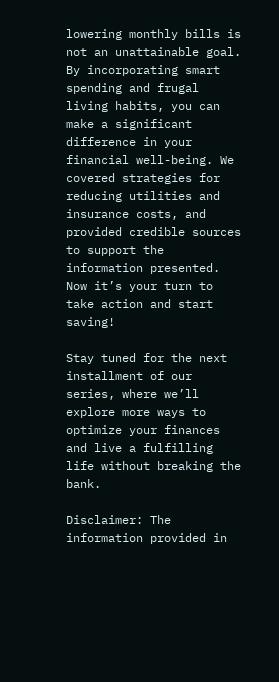lowering monthly bills is not an unattainable goal. By incorporating smart spending and frugal living habits, you can make a significant difference in your financial well-being. We covered strategies for reducing utilities and insurance costs, and provided credible sources to support the information presented. Now it’s your turn to take action and start saving!

Stay tuned for the next installment of our series, where we’ll explore more ways to optimize your finances and live a fulfilling life without breaking the bank.

Disclaimer: The information provided in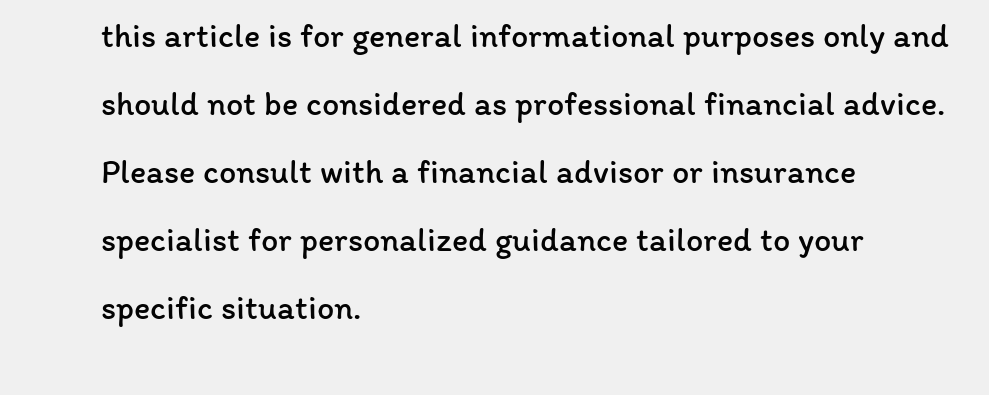this article is for general informational purposes only and should not be considered as professional financial advice. Please consult with a financial advisor or insurance specialist for personalized guidance tailored to your specific situation.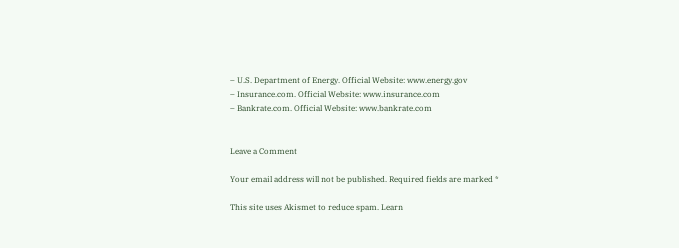– U.S. Department of Energy. Official Website: www.energy.gov
– Insurance.com. Official Website: www.insurance.com
– Bankrate.com. Official Website: www.bankrate.com


Leave a Comment

Your email address will not be published. Required fields are marked *

This site uses Akismet to reduce spam. Learn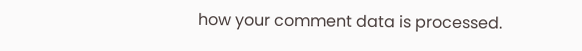how your comment data is processed.